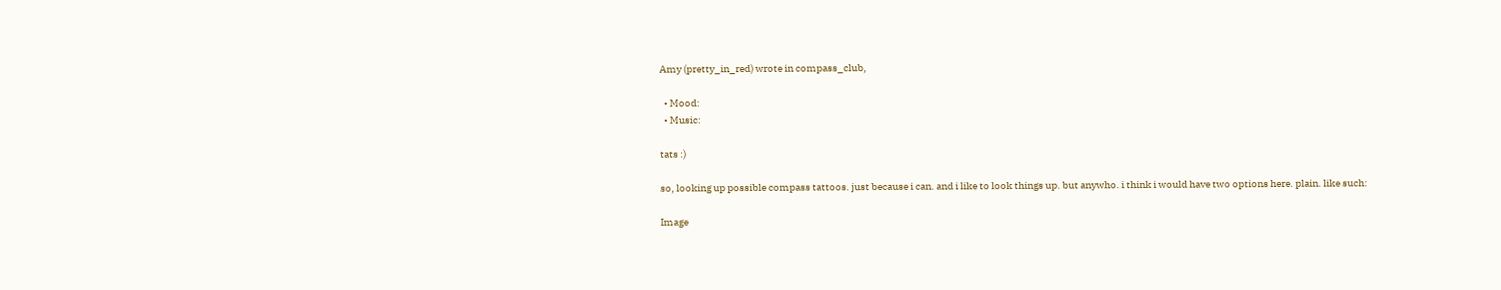Amy (pretty_in_red) wrote in compass_club,

  • Mood:
  • Music:

tats :)

so, looking up possible compass tattoos. just because i can. and i like to look things up. but anywho. i think i would have two options here. plain. like such:

Image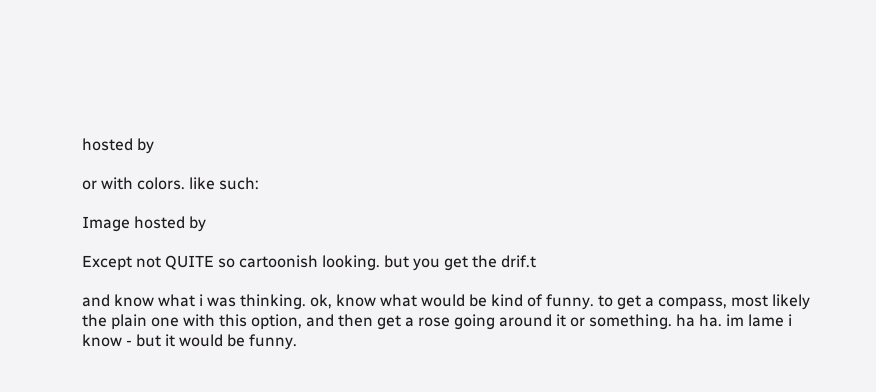hosted by

or with colors. like such:

Image hosted by

Except not QUITE so cartoonish looking. but you get the drif.t

and know what i was thinking. ok, know what would be kind of funny. to get a compass, most likely the plain one with this option, and then get a rose going around it or something. ha ha. im lame i know - but it would be funny.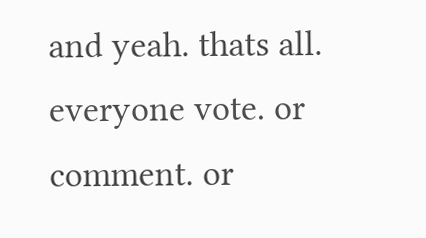and yeah. thats all. everyone vote. or comment. or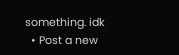something. idk
  • Post a new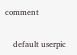comment


    default userpic